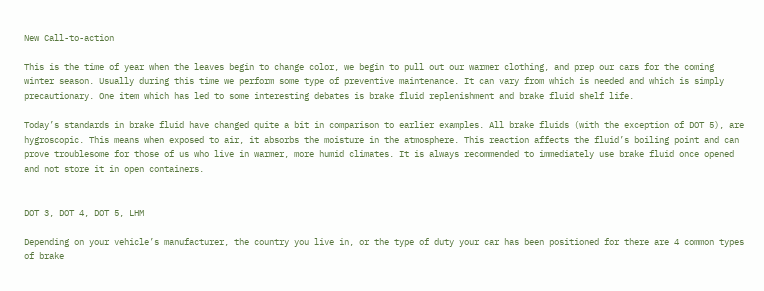New Call-to-action

This is the time of year when the leaves begin to change color, we begin to pull out our warmer clothing, and prep our cars for the coming winter season. Usually during this time we perform some type of preventive maintenance. It can vary from which is needed and which is simply precautionary. One item which has led to some interesting debates is brake fluid replenishment and brake fluid shelf life.

Today’s standards in brake fluid have changed quite a bit in comparison to earlier examples. All brake fluids (with the exception of DOT 5), are hygroscopic. This means when exposed to air, it absorbs the moisture in the atmosphere. This reaction affects the fluid’s boiling point and can prove troublesome for those of us who live in warmer, more humid climates. It is always recommended to immediately use brake fluid once opened and not store it in open containers.


DOT 3, DOT 4, DOT 5, LHM

Depending on your vehicle’s manufacturer, the country you live in, or the type of duty your car has been positioned for there are 4 common types of brake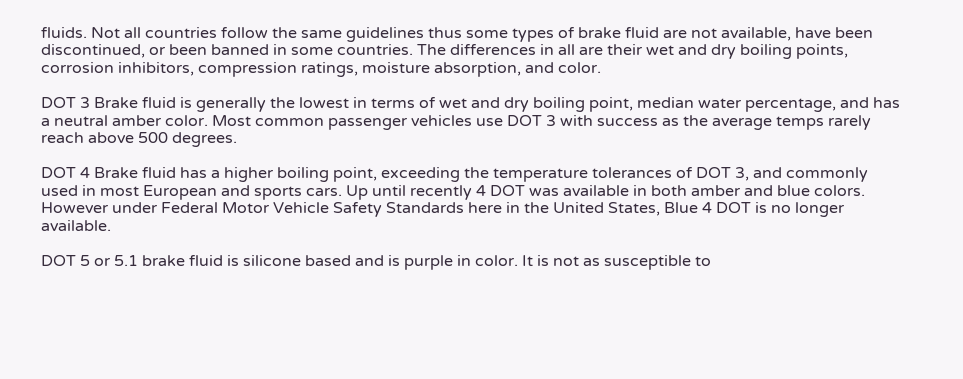fluids. Not all countries follow the same guidelines thus some types of brake fluid are not available, have been discontinued, or been banned in some countries. The differences in all are their wet and dry boiling points, corrosion inhibitors, compression ratings, moisture absorption, and color.

DOT 3 Brake fluid is generally the lowest in terms of wet and dry boiling point, median water percentage, and has a neutral amber color. Most common passenger vehicles use DOT 3 with success as the average temps rarely reach above 500 degrees.

DOT 4 Brake fluid has a higher boiling point, exceeding the temperature tolerances of DOT 3, and commonly used in most European and sports cars. Up until recently 4 DOT was available in both amber and blue colors. However under Federal Motor Vehicle Safety Standards here in the United States, Blue 4 DOT is no longer available.

DOT 5 or 5.1 brake fluid is silicone based and is purple in color. It is not as susceptible to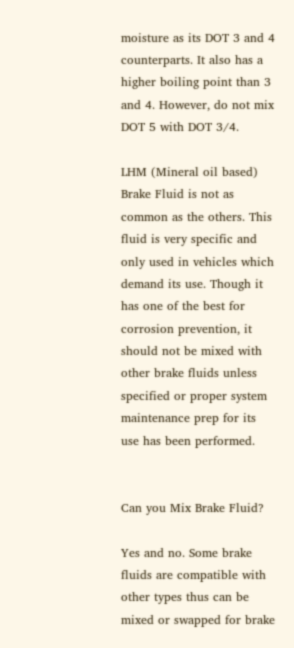moisture as its DOT 3 and 4 counterparts. It also has a higher boiling point than 3 and 4. However, do not mix DOT 5 with DOT 3/4.

LHM (Mineral oil based) Brake Fluid is not as common as the others. This fluid is very specific and only used in vehicles which demand its use. Though it has one of the best for corrosion prevention, it should not be mixed with other brake fluids unless specified or proper system maintenance prep for its use has been performed.


Can you Mix Brake Fluid?

Yes and no. Some brake fluids are compatible with other types thus can be mixed or swapped for brake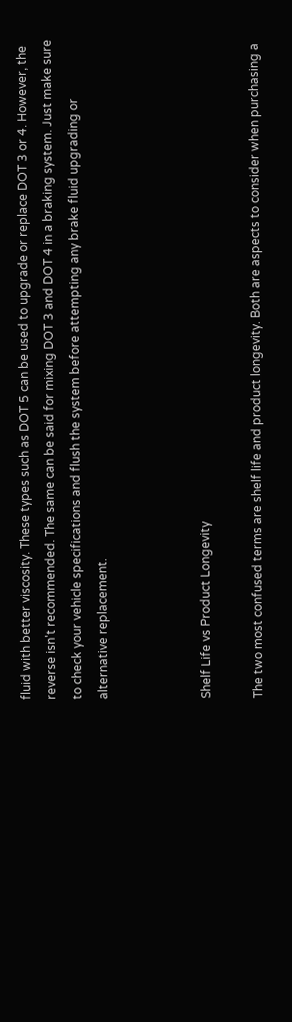fluid with better viscosity. These types such as DOT 5 can be used to upgrade or replace DOT 3 or 4. However, the reverse isn't recommended. The same can be said for mixing DOT 3 and DOT 4 in a braking system. Just make sure to check your vehicle specifications and flush the system before attempting any brake fluid upgrading or alternative replacement.



Shelf Life vs Product Longevity

The two most confused terms are shelf life and product longevity. Both are aspects to consider when purchasing a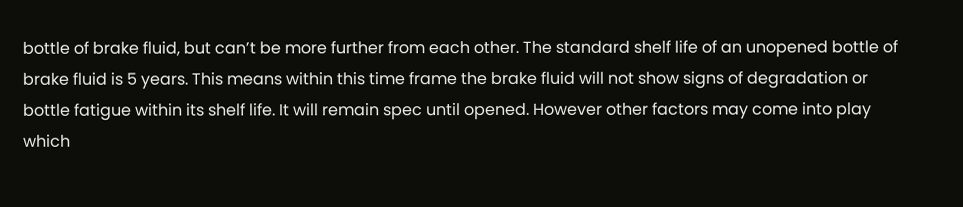bottle of brake fluid, but can’t be more further from each other. The standard shelf life of an unopened bottle of brake fluid is 5 years. This means within this time frame the brake fluid will not show signs of degradation or bottle fatigue within its shelf life. It will remain spec until opened. However other factors may come into play which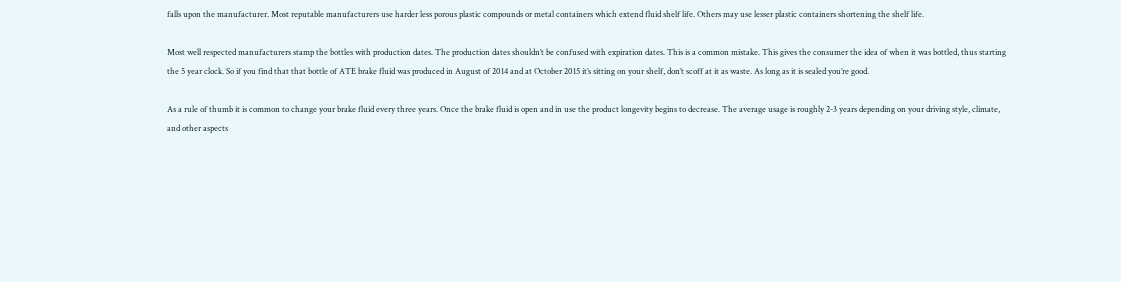falls upon the manufacturer. Most reputable manufacturers use harder less porous plastic compounds or metal containers which extend fluid shelf life. Others may use lesser plastic containers shortening the shelf life.

Most well respected manufacturers stamp the bottles with production dates. The production dates shouldn’t be confused with expiration dates. This is a common mistake. This gives the consumer the idea of when it was bottled, thus starting the 5 year clock. So if you find that that bottle of ATE brake fluid was produced in August of 2014 and at October 2015 it’s sitting on your shelf, don’t scoff at it as waste. As long as it is sealed you’re good.

As a rule of thumb it is common to change your brake fluid every three years. Once the brake fluid is open and in use the product longevity begins to decrease. The average usage is roughly 2-3 years depending on your driving style, climate, and other aspects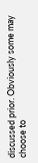discussed prior. Obviously some may choose to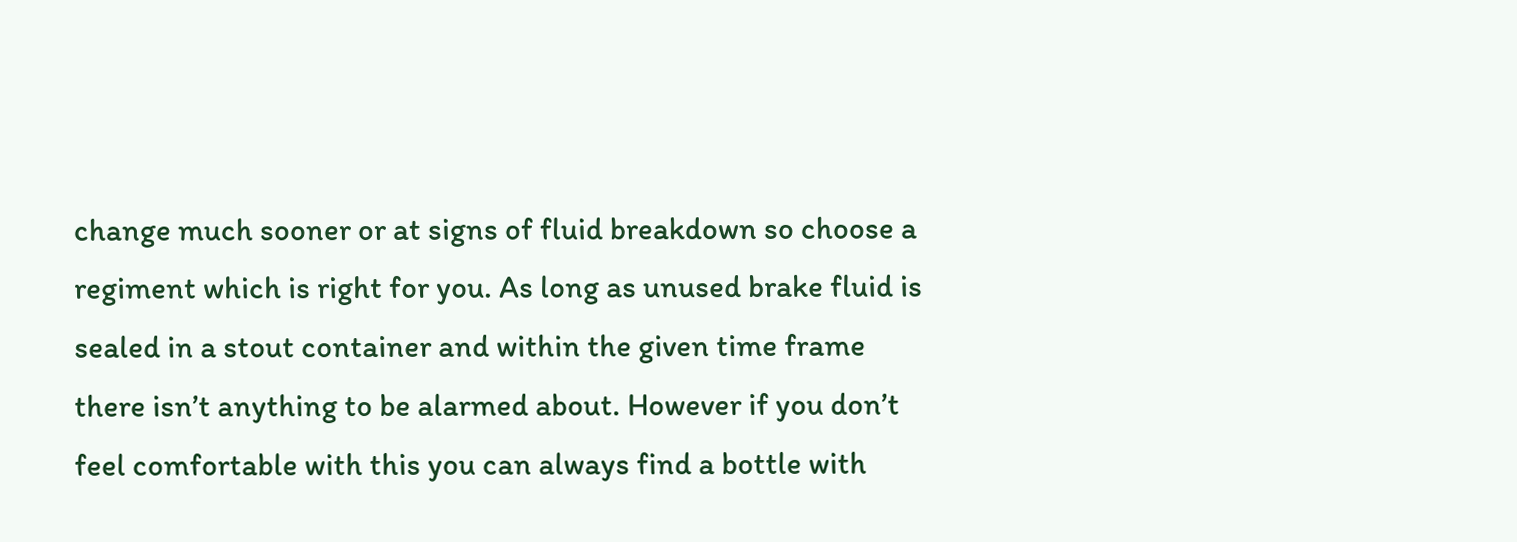change much sooner or at signs of fluid breakdown so choose a regiment which is right for you. As long as unused brake fluid is sealed in a stout container and within the given time frame there isn’t anything to be alarmed about. However if you don’t feel comfortable with this you can always find a bottle with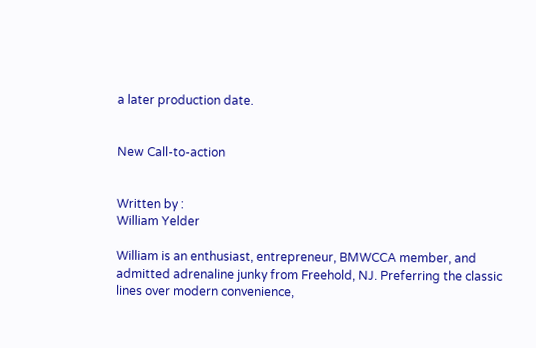a later production date.


New Call-to-action


Written by :
William Yelder

William is an enthusiast, entrepreneur, BMWCCA member, and admitted adrenaline junky from Freehold, NJ. Preferring the classic lines over modern convenience,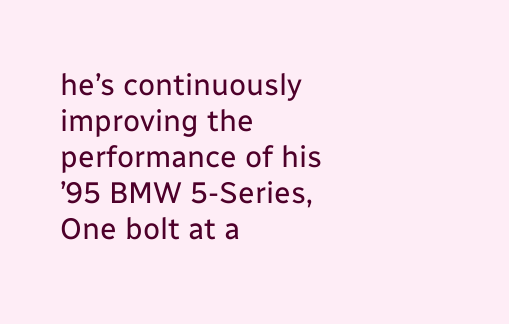he’s continuously improving the performance of his ’95 BMW 5-Series, One bolt at a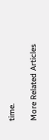time.

More Related Articles